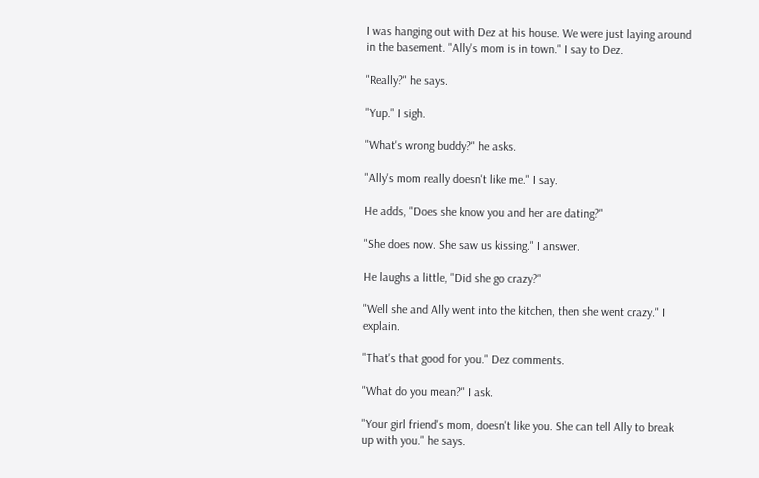I was hanging out with Dez at his house. We were just laying around in the basement. "Ally's mom is in town." I say to Dez.

"Really?" he says.

"Yup." I sigh.

"What's wrong buddy?" he asks.

"Ally's mom really doesn't like me." I say.

He adds, "Does she know you and her are dating?"

"She does now. She saw us kissing." I answer.

He laughs a little, "Did she go crazy?"

"Well she and Ally went into the kitchen, then she went crazy." I explain.

"That's that good for you." Dez comments.

"What do you mean?" I ask.

"Your girl friend's mom, doesn't like you. She can tell Ally to break up with you." he says.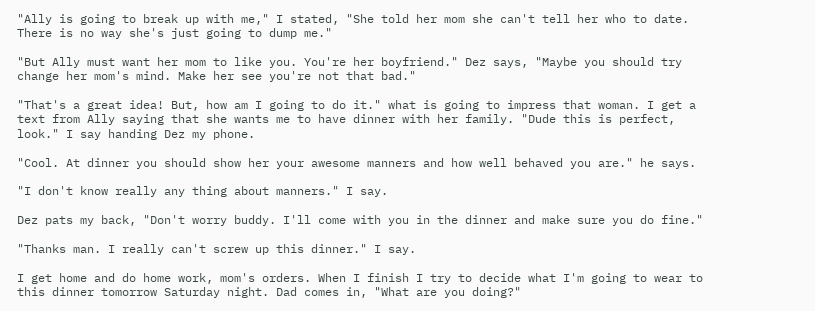"Ally is going to break up with me," I stated, "She told her mom she can't tell her who to date. There is no way she's just going to dump me."

"But Ally must want her mom to like you. You're her boyfriend." Dez says, "Maybe you should try change her mom's mind. Make her see you're not that bad."

"That's a great idea! But, how am I going to do it." what is going to impress that woman. I get a text from Ally saying that she wants me to have dinner with her family. "Dude this is perfect, look." I say handing Dez my phone.

"Cool. At dinner you should show her your awesome manners and how well behaved you are." he says.

"I don't know really any thing about manners." I say.

Dez pats my back, "Don't worry buddy. I'll come with you in the dinner and make sure you do fine."

"Thanks man. I really can't screw up this dinner." I say.

I get home and do home work, mom's orders. When I finish I try to decide what I'm going to wear to this dinner tomorrow Saturday night. Dad comes in, "What are you doing?"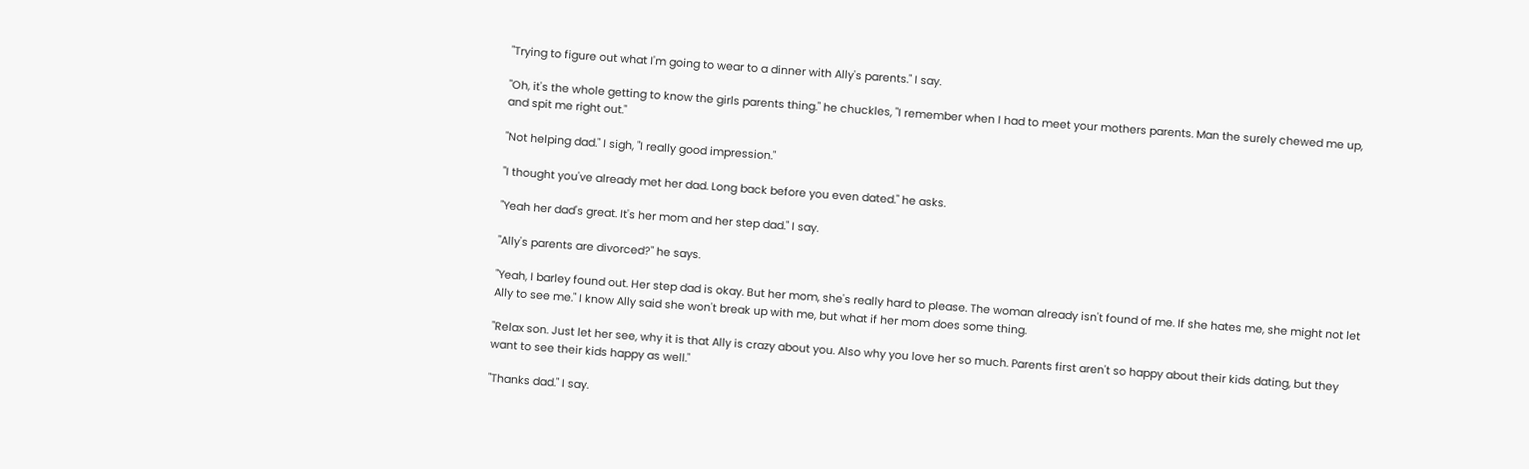"Trying to figure out what I'm going to wear to a dinner with Ally's parents." I say.

"Oh, it's the whole getting to know the girls parents thing." he chuckles, "I remember when I had to meet your mothers parents. Man the surely chewed me up, and spit me right out."

"Not helping dad." I sigh, "I really good impression."

"I thought you've already met her dad. Long back before you even dated." he asks.

"Yeah her dad's great. It's her mom and her step dad." I say.

"Ally's parents are divorced?" he says.

"Yeah, I barley found out. Her step dad is okay. But her mom, she's really hard to please. The woman already isn't found of me. If she hates me, she might not let Ally to see me." I know Ally said she won't break up with me, but what if her mom does some thing.

"Relax son. Just let her see, why it is that Ally is crazy about you. Also why you love her so much. Parents first aren't so happy about their kids dating, but they want to see their kids happy as well."

"Thanks dad." I say.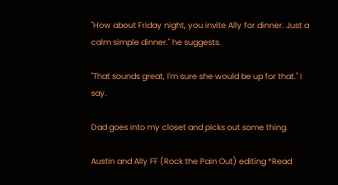"How about Friday night, you invite Ally for dinner. Just a calm simple dinner." he suggests.

"That sounds great, I'm sure she would be up for that." I say.

Dad goes into my closet and picks out some thing.

Austin and Ally FF (Rock the Pain Out) editing *Read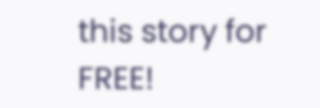this story for FREE!